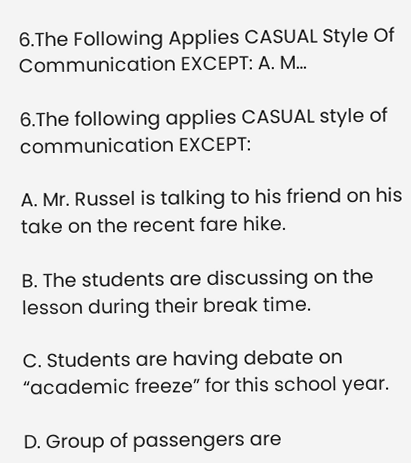6.The Following Applies CASUAL Style Of Communication EXCEPT: A. M…

6.The following applies CASUAL style of communication EXCEPT:

A. Mr. Russel is talking to his friend on his take on the recent fare hike.

B. The students are discussing on the lesson during their break time.

C. Students are having debate on “academic freeze” for this school year.

D. Group of passengers are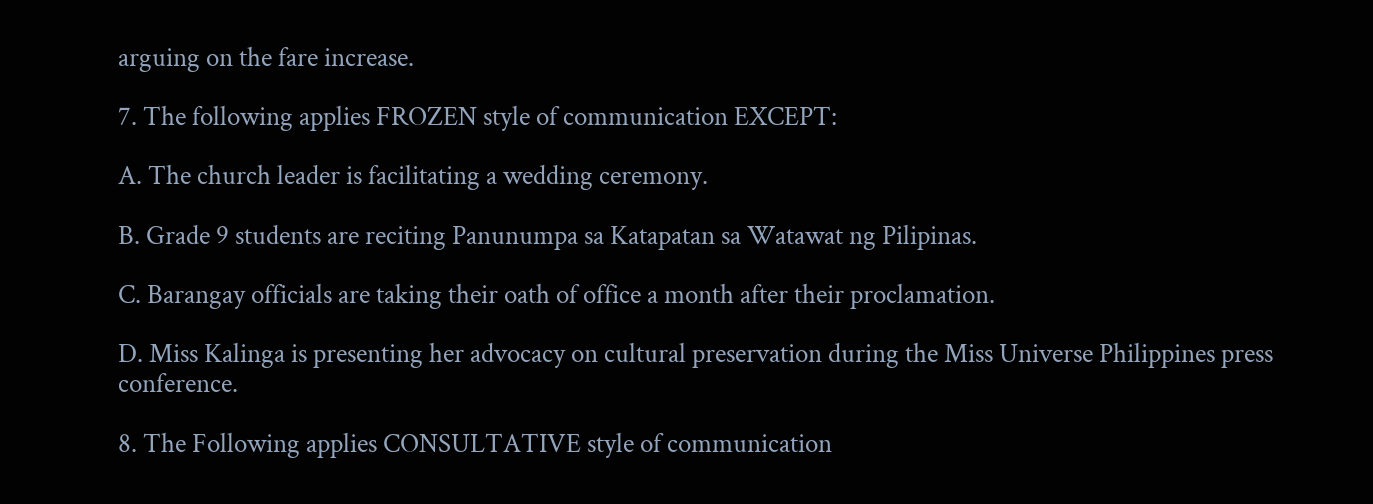arguing on the fare increase.

7. The following applies FROZEN style of communication EXCEPT:

A. The church leader is facilitating a wedding ceremony.

B. Grade 9 students are reciting Panunumpa sa Katapatan sa Watawat ng Pilipinas.

C. Barangay officials are taking their oath of office a month after their proclamation.

D. Miss Kalinga is presenting her advocacy on cultural preservation during the Miss Universe Philippines press conference.

8. The Following applies CONSULTATIVE style of communication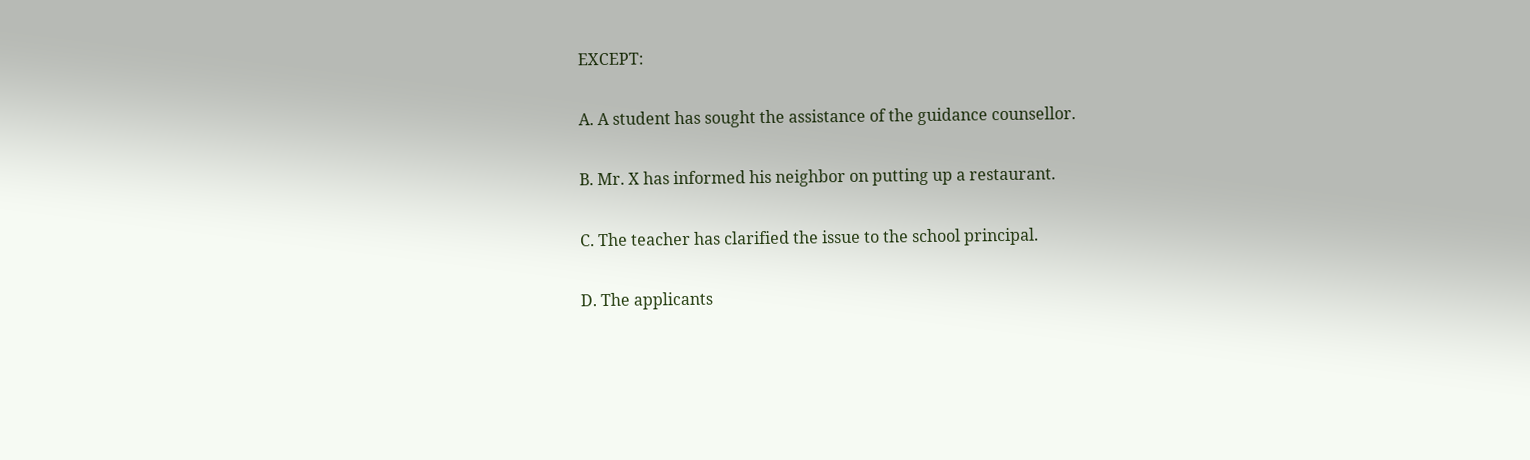EXCEPT:

A. A student has sought the assistance of the guidance counsellor.

B. Mr. X has informed his neighbor on putting up a restaurant.

C. The teacher has clarified the issue to the school principal.

D. The applicants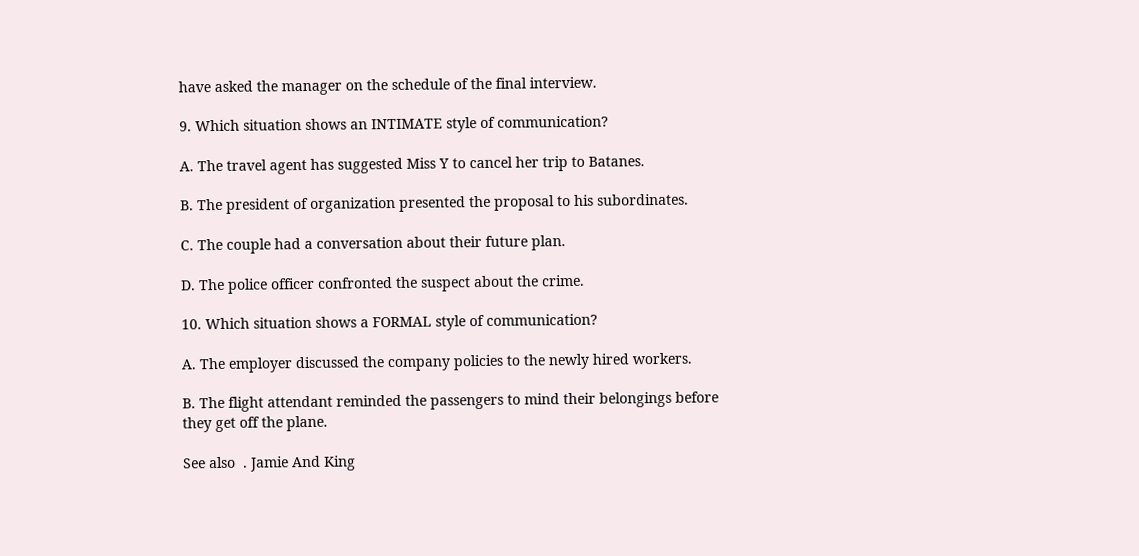have asked the manager on the schedule of the final interview.

9. Which situation shows an INTIMATE style of communication?

A. The travel agent has suggested Miss Y to cancel her trip to Batanes.

B. The president of organization presented the proposal to his subordinates.

C. The couple had a conversation about their future plan.

D. The police officer confronted the suspect about the crime.

10. Which situation shows a FORMAL style of communication?

A. The employer discussed the company policies to the newly hired workers.

B. The flight attendant reminded the passengers to mind their belongings before they get off the plane.

See also  . Jamie And King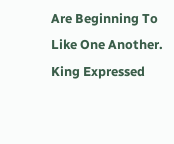Are Beginning To Like One Another. King Expressed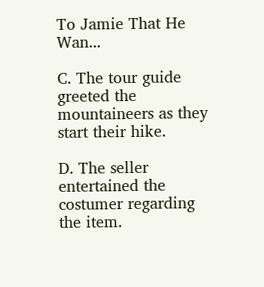To Jamie That He Wan...

C. The tour guide greeted the mountaineers as they start their hike.

D. The seller entertained the costumer regarding the item.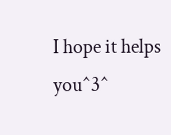I hope it helps you^3^